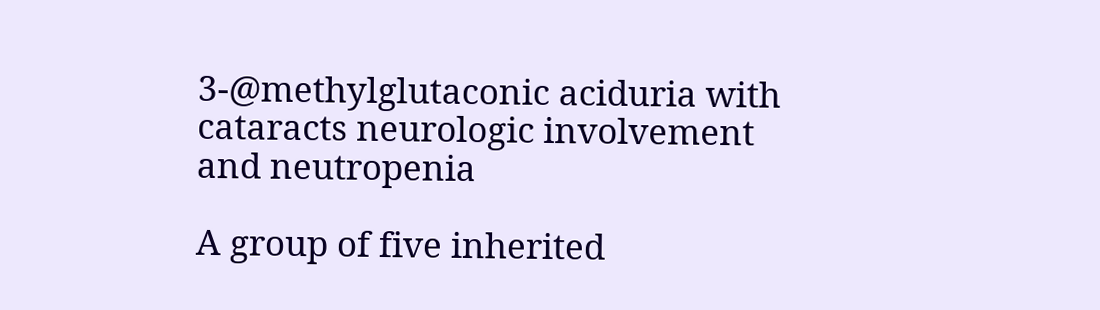3-@methylglutaconic aciduria with cataracts neurologic involvement and neutropenia

A group of five inherited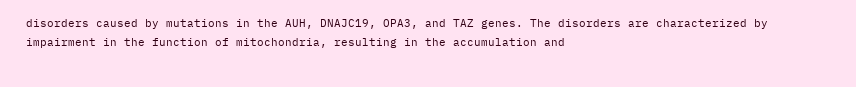disorders caused by mutations in the AUH, DNAJC19, OPA3, and TAZ genes. The disorders are characterized by impairment in the function of mitochondria, resulting in the accumulation and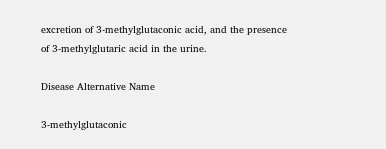excretion of 3-methylglutaconic acid, and the presence of 3-methylglutaric acid in the urine.

Disease Alternative Name

3-methylglutaconic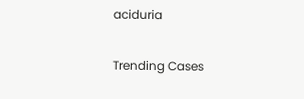aciduria

Trending Cases